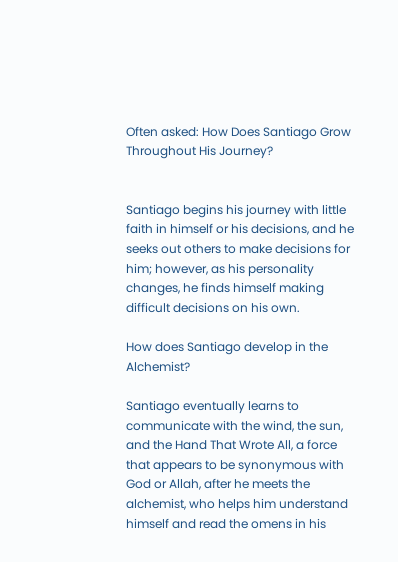Often asked: How Does Santiago Grow Throughout His Journey?


Santiago begins his journey with little faith in himself or his decisions, and he seeks out others to make decisions for him; however, as his personality changes, he finds himself making difficult decisions on his own.

How does Santiago develop in the Alchemist?

Santiago eventually learns to communicate with the wind, the sun, and the Hand That Wrote All, a force that appears to be synonymous with God or Allah, after he meets the alchemist, who helps him understand himself and read the omens in his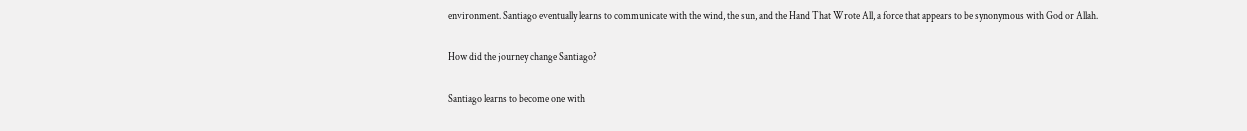environment. Santiago eventually learns to communicate with the wind, the sun, and the Hand That Wrote All, a force that appears to be synonymous with God or Allah.

How did the journey change Santiago?

Santiago learns to become one with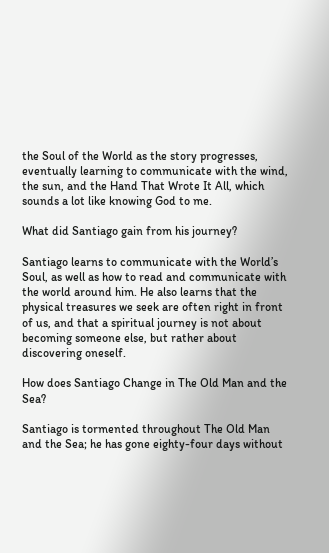the Soul of the World as the story progresses, eventually learning to communicate with the wind, the sun, and the Hand That Wrote It All, which sounds a lot like knowing God to me.

What did Santiago gain from his journey?

Santiago learns to communicate with the World’s Soul, as well as how to read and communicate with the world around him. He also learns that the physical treasures we seek are often right in front of us, and that a spiritual journey is not about becoming someone else, but rather about discovering oneself.

How does Santiago Change in The Old Man and the Sea?

Santiago is tormented throughout The Old Man and the Sea; he has gone eighty-four days without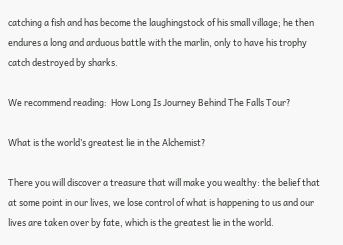catching a fish and has become the laughingstock of his small village; he then endures a long and arduous battle with the marlin, only to have his trophy catch destroyed by sharks.

We recommend reading:  How Long Is Journey Behind The Falls Tour?

What is the world’s greatest lie in the Alchemist?

There you will discover a treasure that will make you wealthy: the belief that at some point in our lives, we lose control of what is happening to us and our lives are taken over by fate, which is the greatest lie in the world.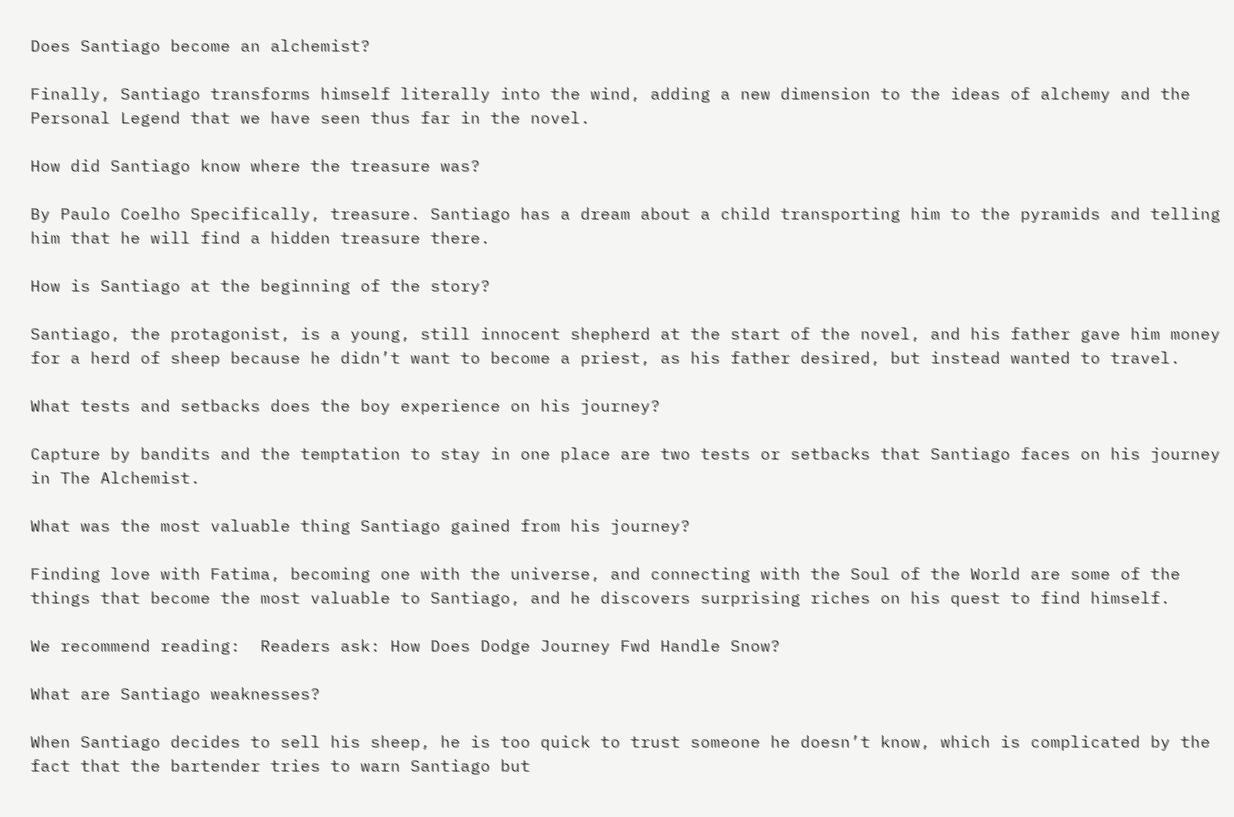Does Santiago become an alchemist?

Finally, Santiago transforms himself literally into the wind, adding a new dimension to the ideas of alchemy and the Personal Legend that we have seen thus far in the novel.

How did Santiago know where the treasure was?

By Paulo Coelho Specifically, treasure. Santiago has a dream about a child transporting him to the pyramids and telling him that he will find a hidden treasure there.

How is Santiago at the beginning of the story?

Santiago, the protagonist, is a young, still innocent shepherd at the start of the novel, and his father gave him money for a herd of sheep because he didn’t want to become a priest, as his father desired, but instead wanted to travel.

What tests and setbacks does the boy experience on his journey?

Capture by bandits and the temptation to stay in one place are two tests or setbacks that Santiago faces on his journey in The Alchemist.

What was the most valuable thing Santiago gained from his journey?

Finding love with Fatima, becoming one with the universe, and connecting with the Soul of the World are some of the things that become the most valuable to Santiago, and he discovers surprising riches on his quest to find himself.

We recommend reading:  Readers ask: How Does Dodge Journey Fwd Handle Snow?

What are Santiago weaknesses?

When Santiago decides to sell his sheep, he is too quick to trust someone he doesn’t know, which is complicated by the fact that the bartender tries to warn Santiago but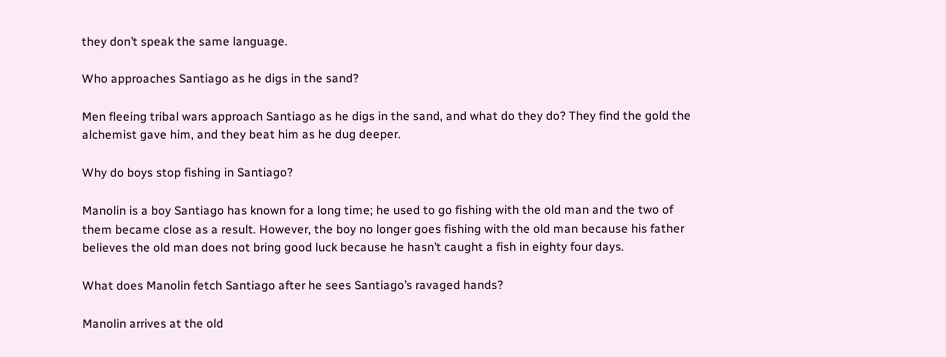they don’t speak the same language.

Who approaches Santiago as he digs in the sand?

Men fleeing tribal wars approach Santiago as he digs in the sand, and what do they do? They find the gold the alchemist gave him, and they beat him as he dug deeper.

Why do boys stop fishing in Santiago?

Manolin is a boy Santiago has known for a long time; he used to go fishing with the old man and the two of them became close as a result. However, the boy no longer goes fishing with the old man because his father believes the old man does not bring good luck because he hasn’t caught a fish in eighty four days.

What does Manolin fetch Santiago after he sees Santiago’s ravaged hands?

Manolin arrives at the old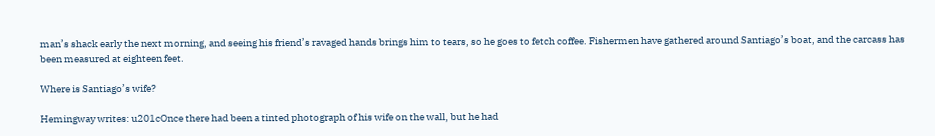man’s shack early the next morning, and seeing his friend’s ravaged hands brings him to tears, so he goes to fetch coffee. Fishermen have gathered around Santiago’s boat, and the carcass has been measured at eighteen feet.

Where is Santiago’s wife?

Hemingway writes: u201cOnce there had been a tinted photograph of his wife on the wall, but he had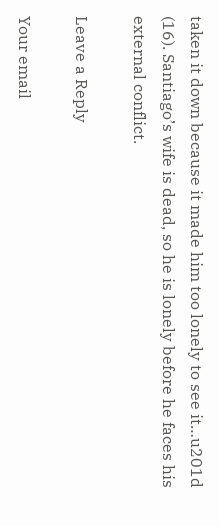taken it down because it made him too lonely to see it…u201d (16). Santiago’s wife is dead, so he is lonely before he faces his external conflict.

Leave a Reply

Your email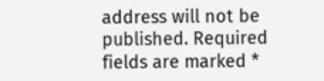address will not be published. Required fields are marked *